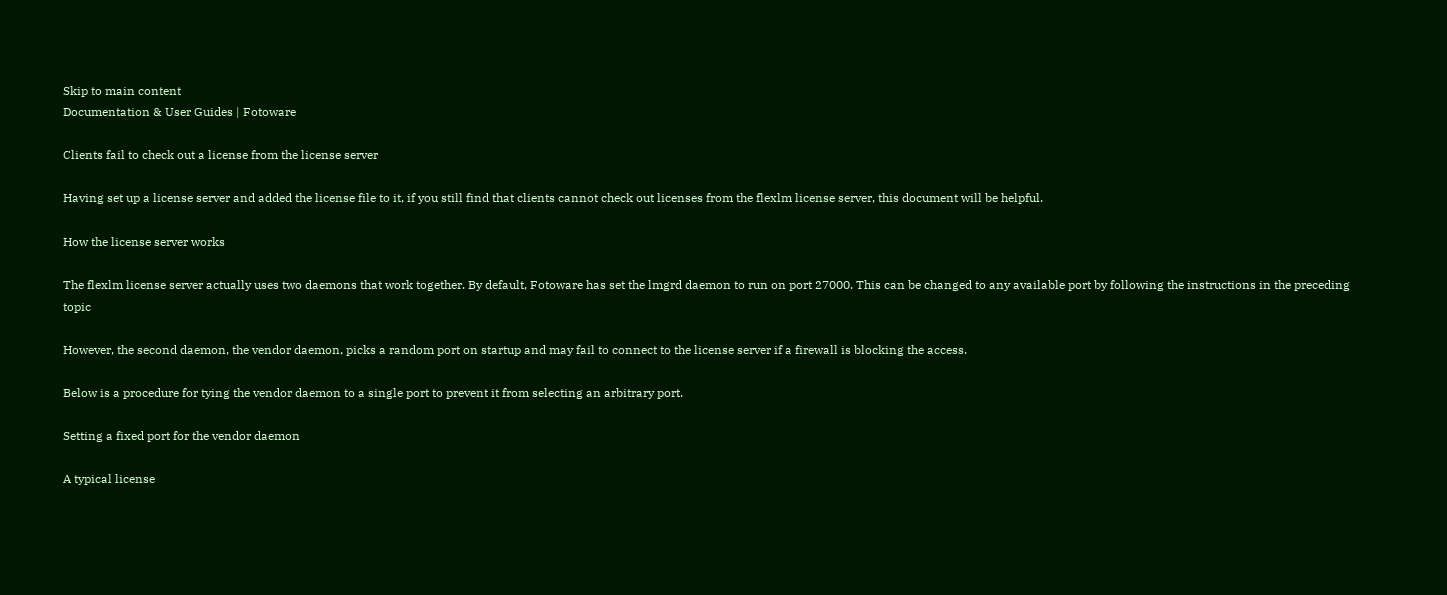Skip to main content
Documentation & User Guides | Fotoware

Clients fail to check out a license from the license server

Having set up a license server and added the license file to it, if you still find that clients cannot check out licenses from the flexlm license server, this document will be helpful.

How the license server works

The flexlm license server actually uses two daemons that work together. By default, Fotoware has set the lmgrd daemon to run on port 27000. This can be changed to any available port by following the instructions in the preceding topic

However, the second daemon, the vendor daemon, picks a random port on startup and may fail to connect to the license server if a firewall is blocking the access.

Below is a procedure for tying the vendor daemon to a single port to prevent it from selecting an arbitrary port.

Setting a fixed port for the vendor daemon

A typical license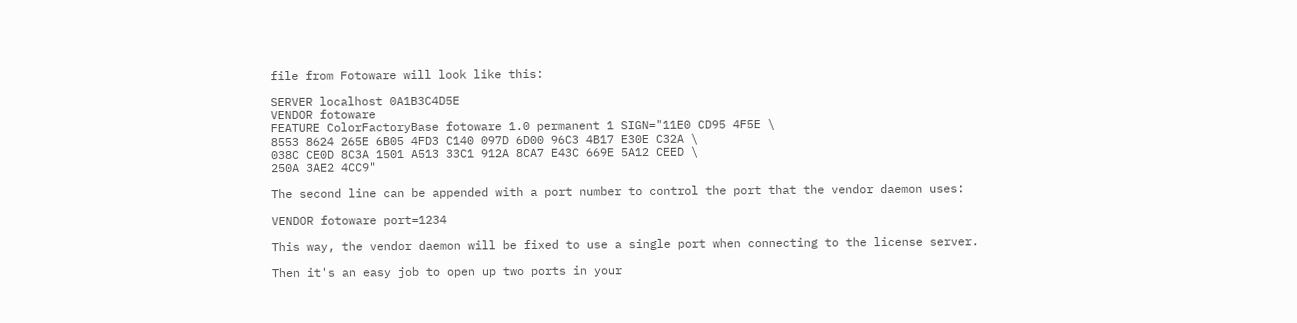file from Fotoware will look like this:

SERVER localhost 0A1B3C4D5E
VENDOR fotoware
FEATURE ColorFactoryBase fotoware 1.0 permanent 1 SIGN="11E0 CD95 4F5E \
8553 8624 265E 6B05 4FD3 C140 097D 6D00 96C3 4B17 E30E C32A \
038C CE0D 8C3A 1501 A513 33C1 912A 8CA7 E43C 669E 5A12 CEED \
250A 3AE2 4CC9"

The second line can be appended with a port number to control the port that the vendor daemon uses:

VENDOR fotoware port=1234

This way, the vendor daemon will be fixed to use a single port when connecting to the license server.

Then it's an easy job to open up two ports in your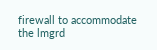firewall to accommodate the lmgrd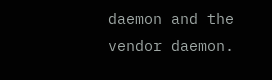daemon and the vendor daemon.